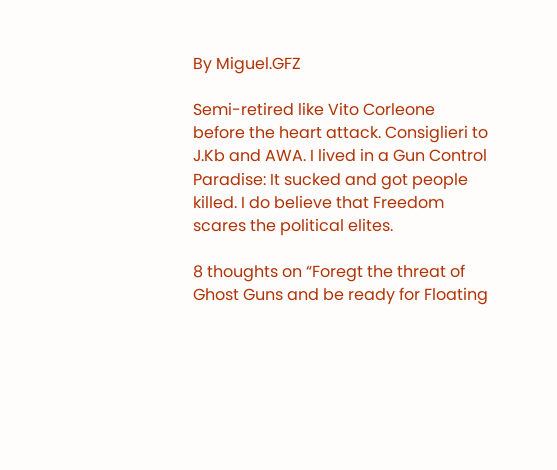By Miguel.GFZ

Semi-retired like Vito Corleone before the heart attack. Consiglieri to J.Kb and AWA. I lived in a Gun Control Paradise: It sucked and got people killed. I do believe that Freedom scares the political elites.

8 thoughts on “Foregt the threat of Ghost Guns and be ready for Floating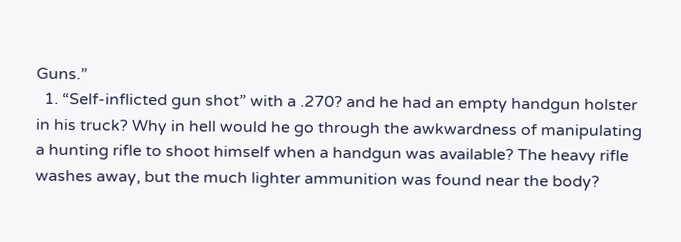Guns.”
  1. “Self-inflicted gun shot” with a .270? and he had an empty handgun holster in his truck? Why in hell would he go through the awkwardness of manipulating a hunting rifle to shoot himself when a handgun was available? The heavy rifle washes away, but the much lighter ammunition was found near the body?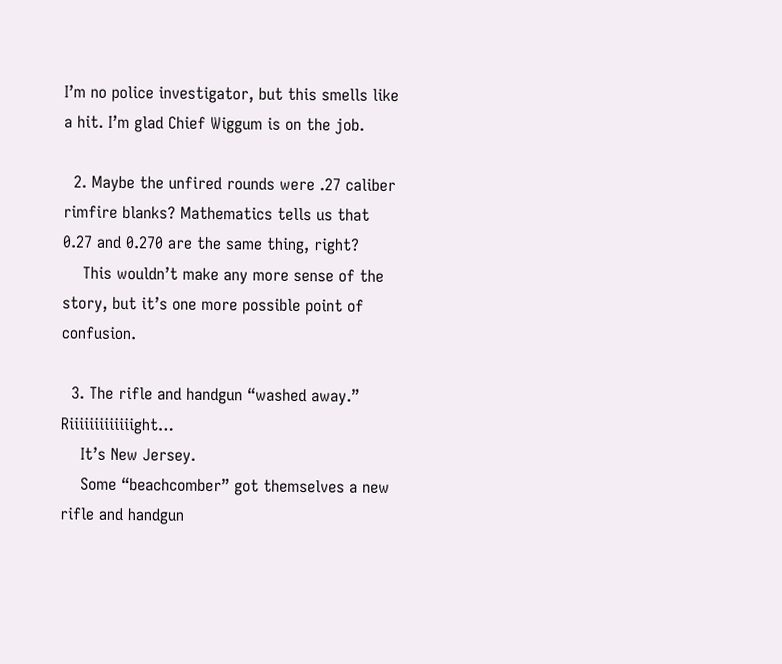I’m no police investigator, but this smells like a hit. I’m glad Chief Wiggum is on the job.

  2. Maybe the unfired rounds were .27 caliber rimfire blanks? Mathematics tells us that 0.27 and 0.270 are the same thing, right?
    This wouldn’t make any more sense of the story, but it’s one more possible point of confusion.

  3. The rifle and handgun “washed away.” Riiiiiiiiiiiiight…
    It’s New Jersey.
    Some “beachcomber” got themselves a new rifle and handgun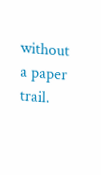without a paper trail.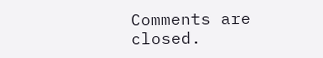Comments are closed.